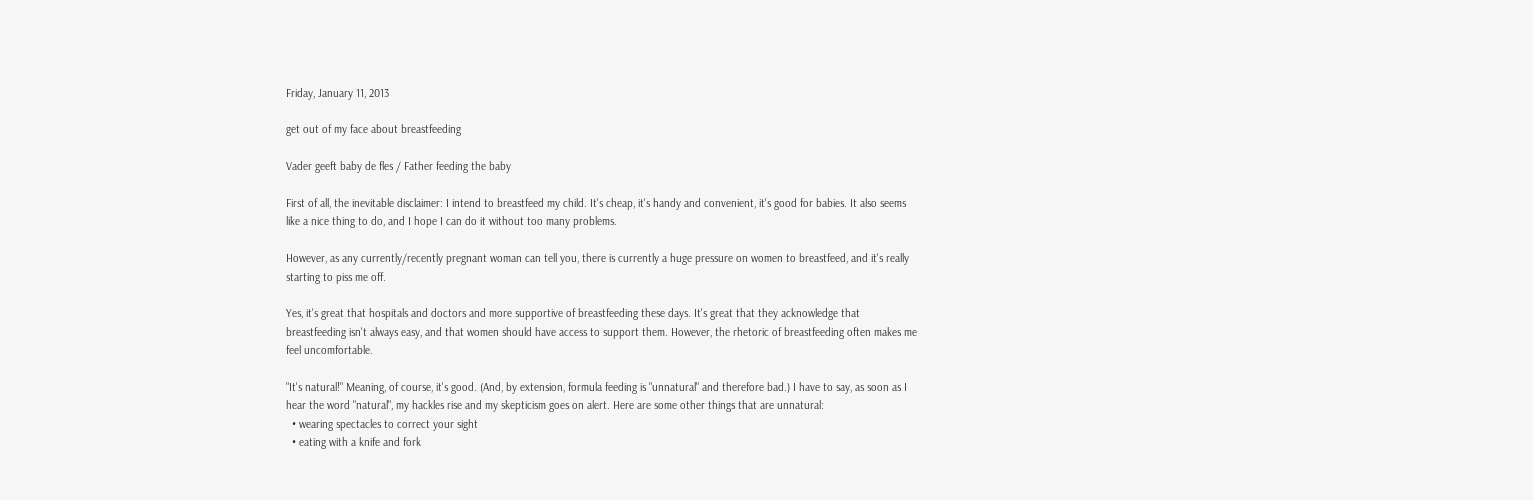Friday, January 11, 2013

get out of my face about breastfeeding

Vader geeft baby de fles / Father feeding the baby

First of all, the inevitable disclaimer: I intend to breastfeed my child. It's cheap, it's handy and convenient, it's good for babies. It also seems like a nice thing to do, and I hope I can do it without too many problems.

However, as any currently/recently pregnant woman can tell you, there is currently a huge pressure on women to breastfeed, and it's really starting to piss me off.

Yes, it's great that hospitals and doctors and more supportive of breastfeeding these days. It's great that they acknowledge that breastfeeding isn't always easy, and that women should have access to support them. However, the rhetoric of breastfeeding often makes me feel uncomfortable.

"It's natural!" Meaning, of course, it's good. (And, by extension, formula feeding is "unnatural" and therefore bad.) I have to say, as soon as I hear the word "natural", my hackles rise and my skepticism goes on alert. Here are some other things that are unnatural:
  • wearing spectacles to correct your sight
  • eating with a knife and fork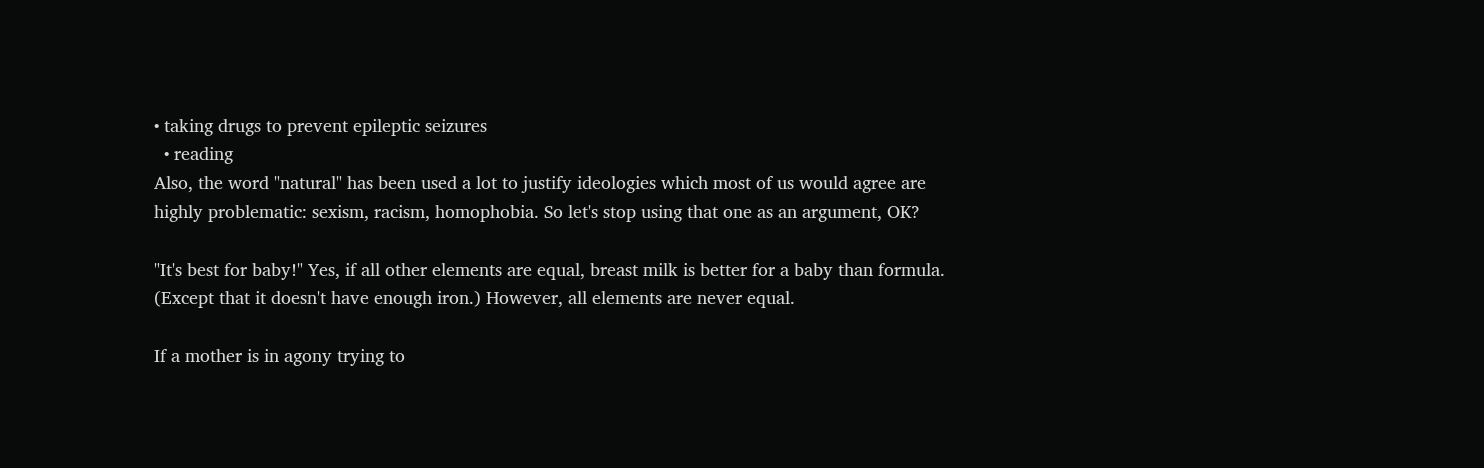• taking drugs to prevent epileptic seizures
  • reading
Also, the word "natural" has been used a lot to justify ideologies which most of us would agree are highly problematic: sexism, racism, homophobia. So let's stop using that one as an argument, OK?

"It's best for baby!" Yes, if all other elements are equal, breast milk is better for a baby than formula. (Except that it doesn't have enough iron.) However, all elements are never equal.

If a mother is in agony trying to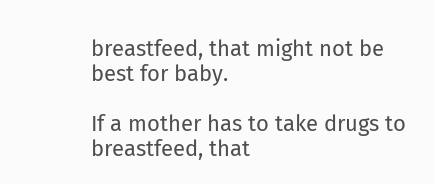breastfeed, that might not be best for baby.

If a mother has to take drugs to breastfeed, that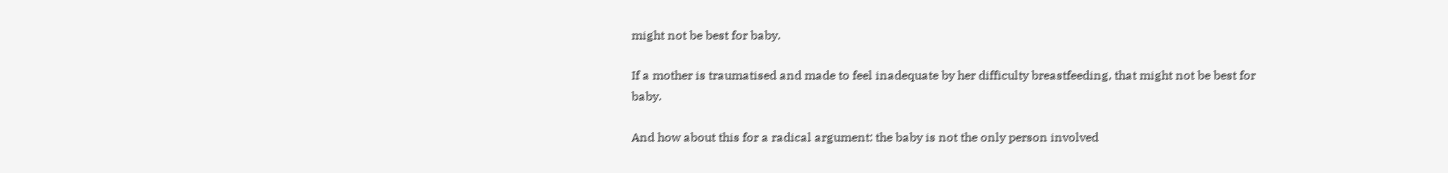might not be best for baby.

If a mother is traumatised and made to feel inadequate by her difficulty breastfeeding, that might not be best for baby.

And how about this for a radical argument: the baby is not the only person involved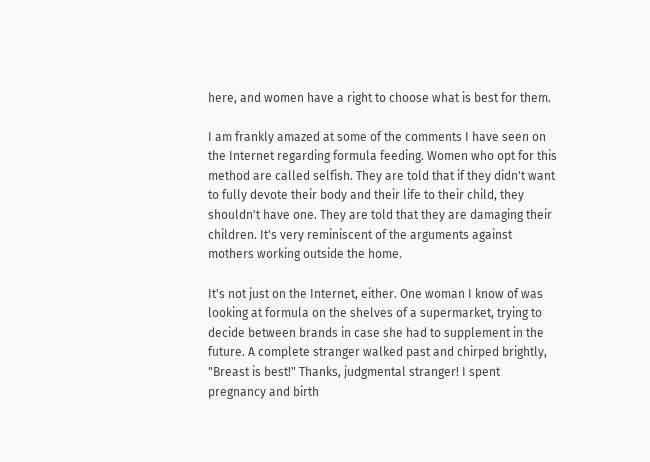here, and women have a right to choose what is best for them.

I am frankly amazed at some of the comments I have seen on the Internet regarding formula feeding. Women who opt for this method are called selfish. They are told that if they didn't want to fully devote their body and their life to their child, they shouldn't have one. They are told that they are damaging their children. It's very reminiscent of the arguments against mothers working outside the home.

It's not just on the Internet, either. One woman I know of was looking at formula on the shelves of a supermarket, trying to decide between brands in case she had to supplement in the future. A complete stranger walked past and chirped brightly, "Breast is best!" Thanks, judgmental stranger! I spent pregnancy and birth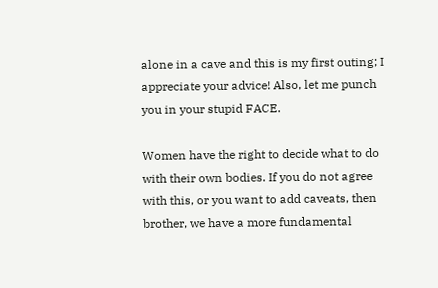alone in a cave and this is my first outing; I appreciate your advice! Also, let me punch you in your stupid FACE.

Women have the right to decide what to do with their own bodies. If you do not agree with this, or you want to add caveats, then brother, we have a more fundamental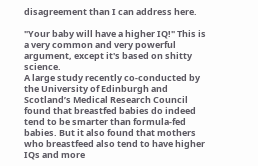disagreement than I can address here.

"Your baby will have a higher IQ!" This is a very common and very powerful argument, except it's based on shitty science.
A large study recently co-conducted by the University of Edinburgh and Scotland’s Medical Research Council found that breastfed babies do indeed tend to be smarter than formula-fed babies. But it also found that mothers who breastfeed also tend to have higher IQs and more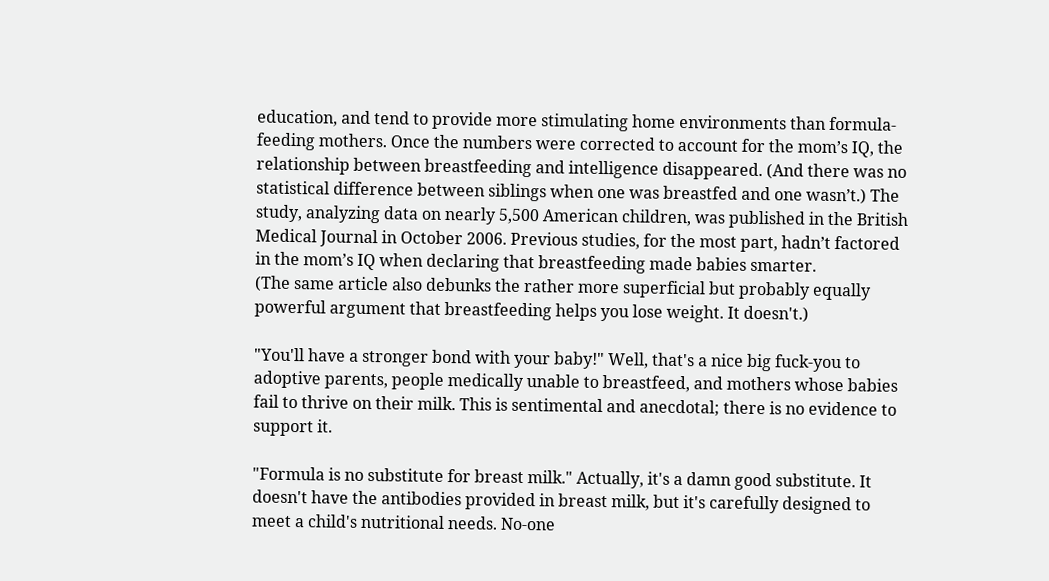education, and tend to provide more stimulating home environments than formula-feeding mothers. Once the numbers were corrected to account for the mom’s IQ, the relationship between breastfeeding and intelligence disappeared. (And there was no statistical difference between siblings when one was breastfed and one wasn’t.) The study, analyzing data on nearly 5,500 American children, was published in the British Medical Journal in October 2006. Previous studies, for the most part, hadn’t factored in the mom’s IQ when declaring that breastfeeding made babies smarter.
(The same article also debunks the rather more superficial but probably equally powerful argument that breastfeeding helps you lose weight. It doesn't.)

"You'll have a stronger bond with your baby!" Well, that's a nice big fuck-you to adoptive parents, people medically unable to breastfeed, and mothers whose babies fail to thrive on their milk. This is sentimental and anecdotal; there is no evidence to support it.

"Formula is no substitute for breast milk." Actually, it's a damn good substitute. It doesn't have the antibodies provided in breast milk, but it's carefully designed to meet a child's nutritional needs. No-one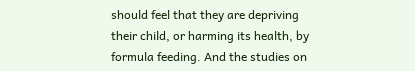should feel that they are depriving their child, or harming its health, by formula feeding. And the studies on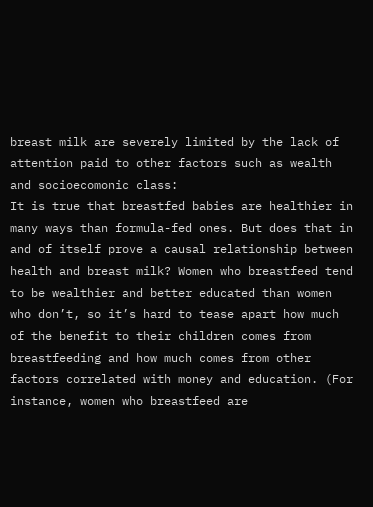breast milk are severely limited by the lack of attention paid to other factors such as wealth and socioecomonic class:
It is true that breastfed babies are healthier in many ways than formula-fed ones. But does that in and of itself prove a causal relationship between health and breast milk? Women who breastfeed tend to be wealthier and better educated than women who don’t, so it’s hard to tease apart how much of the benefit to their children comes from breastfeeding and how much comes from other factors correlated with money and education. (For instance, women who breastfeed are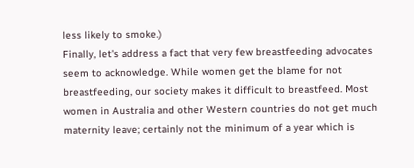less likely to smoke.)
Finally, let's address a fact that very few breastfeeding advocates seem to acknowledge. While women get the blame for not breastfeeding, our society makes it difficult to breastfeed. Most women in Australia and other Western countries do not get much maternity leave; certainly not the minimum of a year which is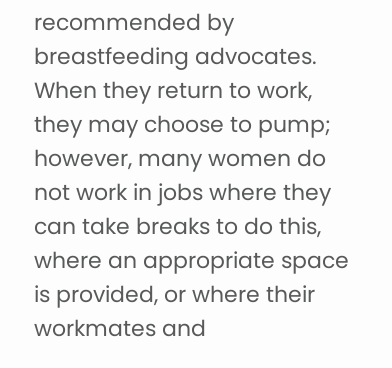recommended by breastfeeding advocates. When they return to work, they may choose to pump; however, many women do not work in jobs where they can take breaks to do this, where an appropriate space is provided, or where their workmates and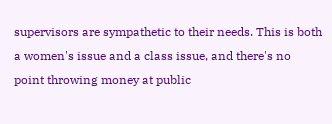supervisors are sympathetic to their needs. This is both a women's issue and a class issue, and there's no point throwing money at public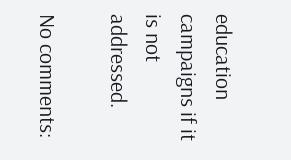education campaigns if it is not addressed.

No comments: